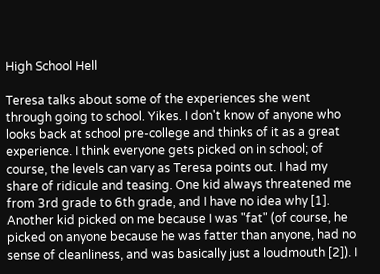High School Hell

Teresa talks about some of the experiences she went through going to school. Yikes. I don't know of anyone who looks back at school pre-college and thinks of it as a great experience. I think everyone gets picked on in school; of course, the levels can vary as Teresa points out. I had my share of ridicule and teasing. One kid always threatened me from 3rd grade to 6th grade, and I have no idea why [1]. Another kid picked on me because I was "fat" (of course, he picked on anyone because he was fatter than anyone, had no sense of cleanliness, and was basically just a loudmouth [2]). I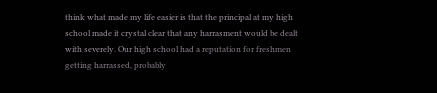think what made my life easier is that the principal at my high school made it crystal clear that any harrasment would be dealt with severely. Our high school had a reputation for freshmen getting harrassed, probably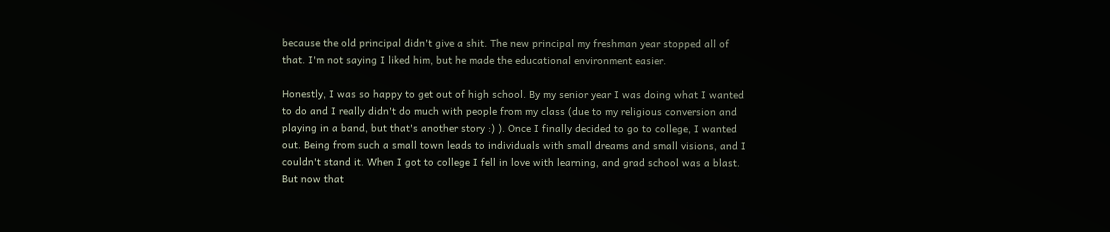because the old principal didn't give a shit. The new principal my freshman year stopped all of that. I'm not saying I liked him, but he made the educational environment easier.

Honestly, I was so happy to get out of high school. By my senior year I was doing what I wanted to do and I really didn't do much with people from my class (due to my religious conversion and playing in a band, but that's another story :) ). Once I finally decided to go to college, I wanted out. Being from such a small town leads to individuals with small dreams and small visions, and I couldn't stand it. When I got to college I fell in love with learning, and grad school was a blast. But now that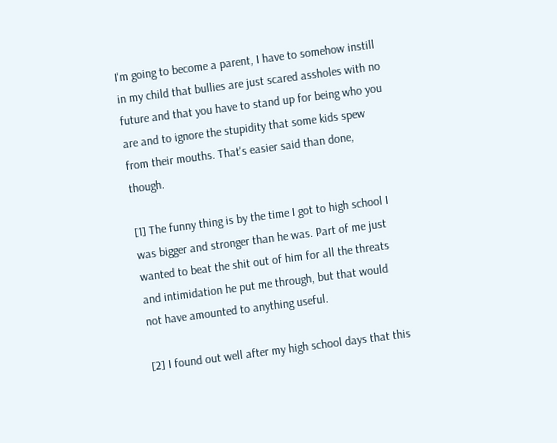I'm going to become a parent, I have to somehow instill in my child that bullies are just scared assholes with no future and that you have to stand up for being who you are and to ignore the stupidity that some kids spew from their mouths. That's easier said than done, though.

[1] The funny thing is by the time I got to high school I was bigger and stronger than he was. Part of me just wanted to beat the shit out of him for all the threats and intimidation he put me through, but that would not have amounted to anything useful.

[2] I found out well after my high school days that this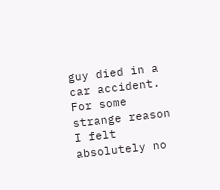guy died in a car accident. For some strange reason I felt absolutely no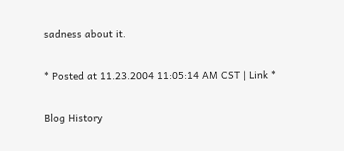sadness about it.

* Posted at 11.23.2004 11:05:14 AM CST | Link *

Blog History